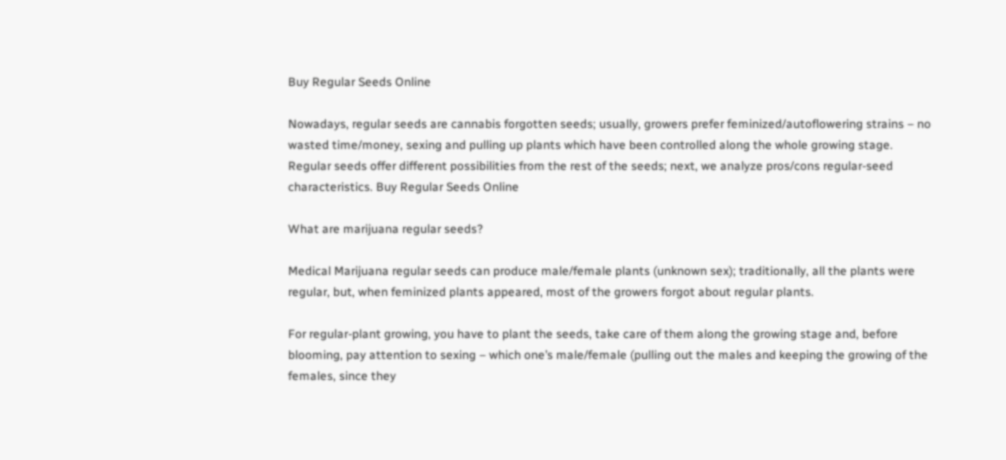Buy Regular Seeds Online

Nowadays, regular seeds are cannabis forgotten seeds; usually, growers prefer feminized/autoflowering strains – no wasted time/money, sexing and pulling up plants which have been controlled along the whole growing stage. Regular seeds offer different possibilities from the rest of the seeds; next, we analyze pros/cons regular-seed characteristics. Buy Regular Seeds Online

What are marijuana regular seeds?

Medical Marijuana regular seeds can produce male/female plants (unknown sex); traditionally, all the plants were regular, but, when feminized plants appeared, most of the growers forgot about regular plants.

For regular-plant growing, you have to plant the seeds, take care of them along the growing stage and, before blooming, pay attention to sexing – which one’s male/female (pulling out the males and keeping the growing of the females, since they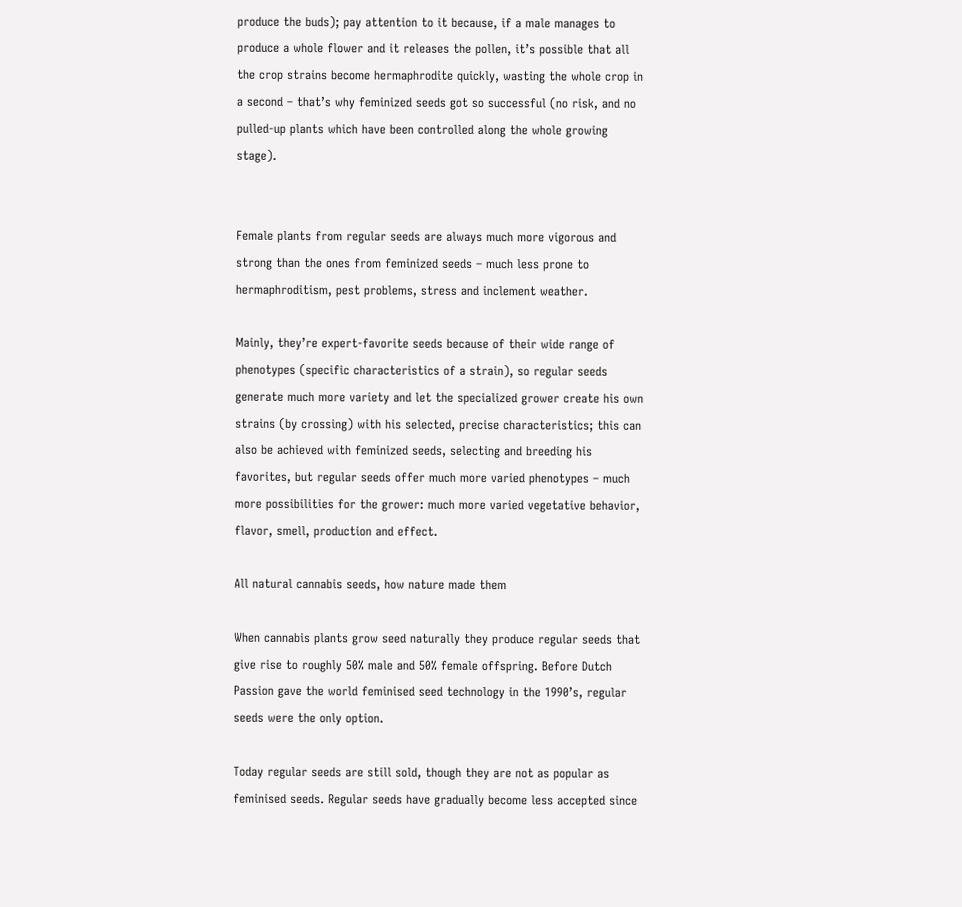produce the buds); pay attention to it because, if a male manages to produce a whole flower and it releases the pollen, it’s possible that all the crop strains become hermaphrodite quickly, wasting the whole crop in a second – that’s why feminized seeds got so successful (no risk, and no pulled-up plants which have been controlled along the whole growing stage).


Female plants from regular seeds are always much more vigorous and strong than the ones from feminized seeds – much less prone to hermaphroditism, pest problems, stress and inclement weather.

Mainly, they’re expert-favorite seeds because of their wide range of phenotypes (specific characteristics of a strain), so regular seeds generate much more variety and let the specialized grower create his own strains (by crossing) with his selected, precise characteristics; this can also be achieved with feminized seeds, selecting and breeding his favorites, but regular seeds offer much more varied phenotypes – much more possibilities for the grower: much more varied vegetative behavior, flavor, smell, production and effect.

All natural cannabis seeds, how nature made them

When cannabis plants grow seed naturally they produce regular seeds that give rise to roughly 50% male and 50% female offspring. Before Dutch Passion gave the world feminised seed technology in the 1990’s, regular seeds were the only option.

Today regular seeds are still sold, though they are not as popular as feminised seeds. Regular seeds have gradually become less accepted since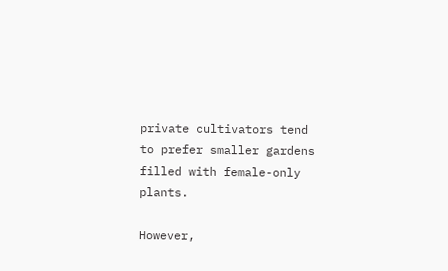private cultivators tend to prefer smaller gardens filled with female-only plants.

However,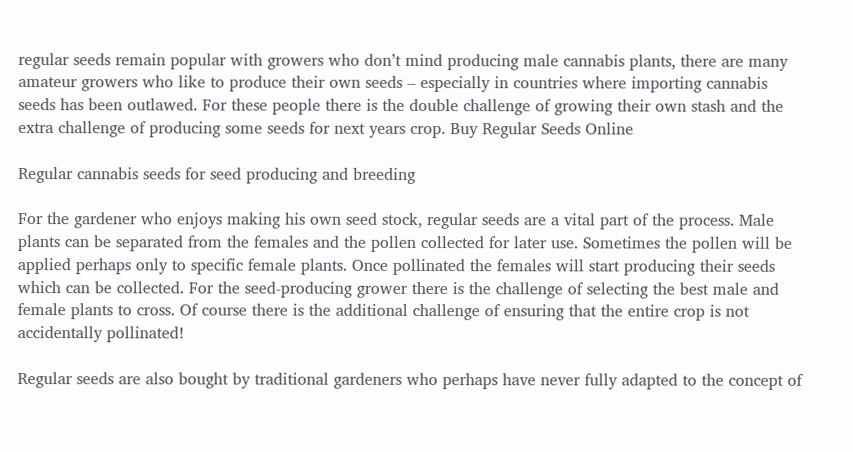regular seeds remain popular with growers who don’t mind producing male cannabis plants, there are many amateur growers who like to produce their own seeds – especially in countries where importing cannabis seeds has been outlawed. For these people there is the double challenge of growing their own stash and the extra challenge of producing some seeds for next years crop. Buy Regular Seeds Online

Regular cannabis seeds for seed producing and breeding

For the gardener who enjoys making his own seed stock, regular seeds are a vital part of the process. Male plants can be separated from the females and the pollen collected for later use. Sometimes the pollen will be applied perhaps only to specific female plants. Once pollinated the females will start producing their seeds which can be collected. For the seed-producing grower there is the challenge of selecting the best male and female plants to cross. Of course there is the additional challenge of ensuring that the entire crop is not accidentally pollinated!

Regular seeds are also bought by traditional gardeners who perhaps have never fully adapted to the concept of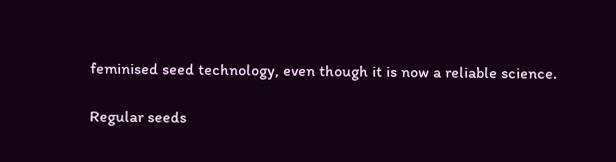feminised seed technology, even though it is now a reliable science.

Regular seeds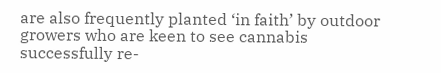are also frequently planted ‘in faith’ by outdoor growers who are keen to see cannabis successfully re-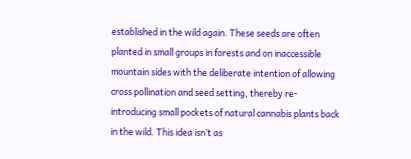established in the wild again. These seeds are often planted in small groups in forests and on inaccessible mountain sides with the deliberate intention of allowing cross pollination and seed setting, thereby re-introducing small pockets of natural cannabis plants back in the wild. This idea isn’t as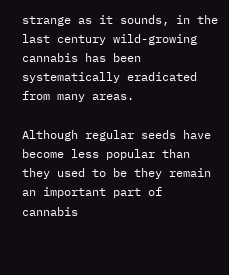strange as it sounds, in the last century wild-growing cannabis has been systematically eradicated from many areas.

Although regular seeds have become less popular than they used to be they remain an important part of cannabis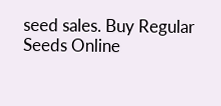seed sales. Buy Regular Seeds Online